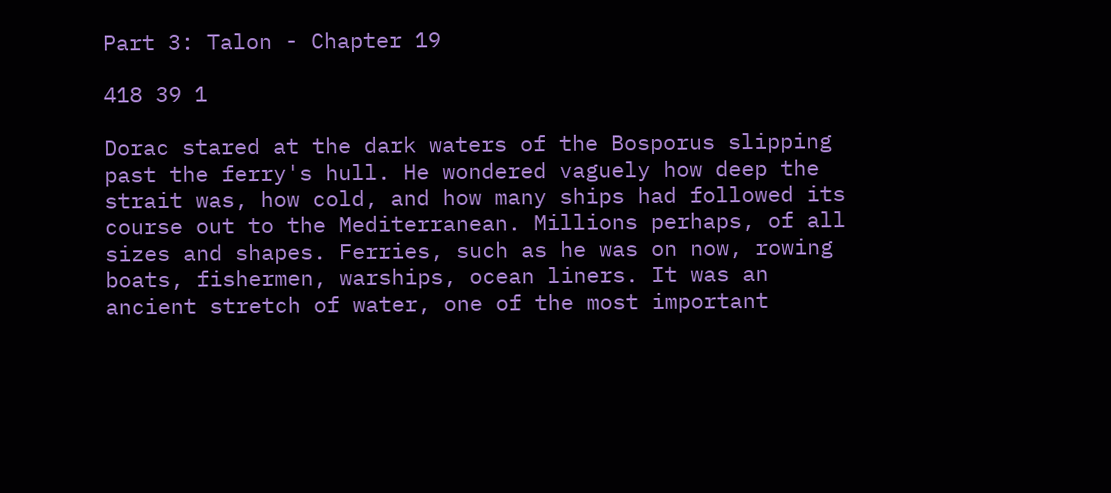Part 3: Talon - Chapter 19

418 39 1

Dorac stared at the dark waters of the Bosporus slipping past the ferry's hull. He wondered vaguely how deep the strait was, how cold, and how many ships had followed its course out to the Mediterranean. Millions perhaps, of all sizes and shapes. Ferries, such as he was on now, rowing boats, fishermen, warships, ocean liners. It was an ancient stretch of water, one of the most important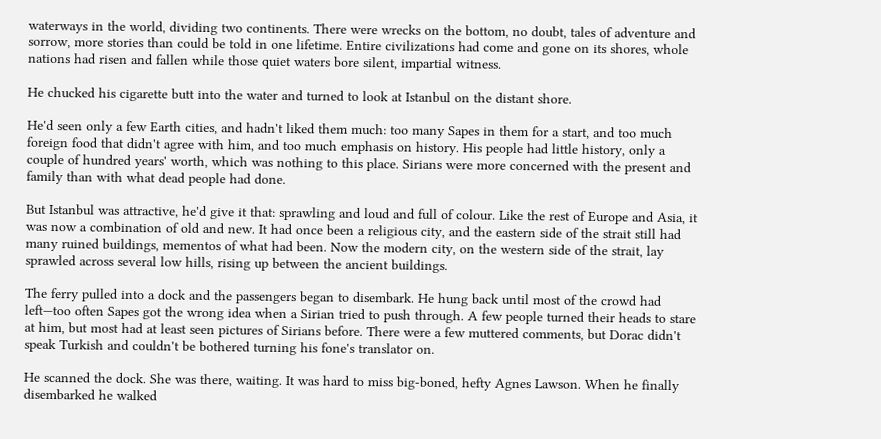waterways in the world, dividing two continents. There were wrecks on the bottom, no doubt, tales of adventure and sorrow, more stories than could be told in one lifetime. Entire civilizations had come and gone on its shores, whole nations had risen and fallen while those quiet waters bore silent, impartial witness.

He chucked his cigarette butt into the water and turned to look at Istanbul on the distant shore.

He'd seen only a few Earth cities, and hadn't liked them much: too many Sapes in them for a start, and too much foreign food that didn't agree with him, and too much emphasis on history. His people had little history, only a couple of hundred years' worth, which was nothing to this place. Sirians were more concerned with the present and family than with what dead people had done.

But Istanbul was attractive, he'd give it that: sprawling and loud and full of colour. Like the rest of Europe and Asia, it was now a combination of old and new. It had once been a religious city, and the eastern side of the strait still had many ruined buildings, mementos of what had been. Now the modern city, on the western side of the strait, lay sprawled across several low hills, rising up between the ancient buildings.

The ferry pulled into a dock and the passengers began to disembark. He hung back until most of the crowd had left—too often Sapes got the wrong idea when a Sirian tried to push through. A few people turned their heads to stare at him, but most had at least seen pictures of Sirians before. There were a few muttered comments, but Dorac didn't speak Turkish and couldn't be bothered turning his fone's translator on.

He scanned the dock. She was there, waiting. It was hard to miss big-boned, hefty Agnes Lawson. When he finally disembarked he walked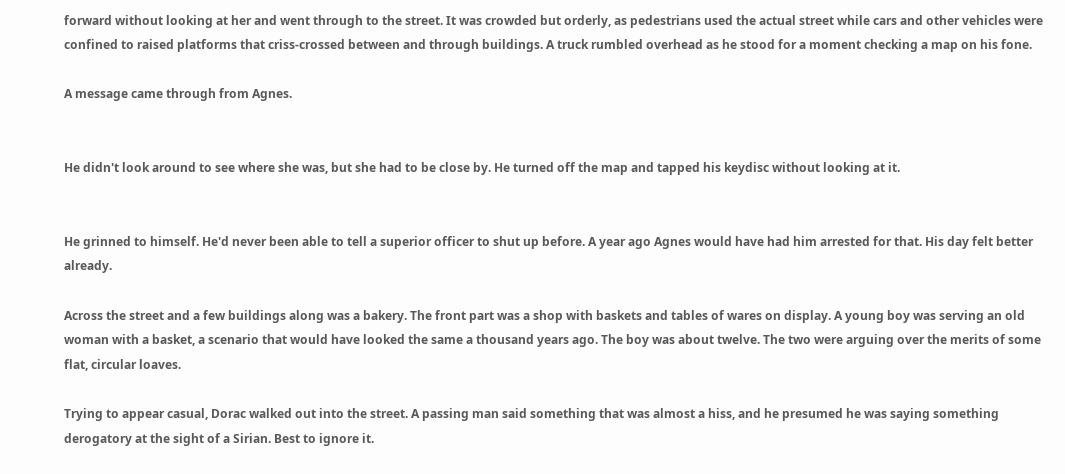forward without looking at her and went through to the street. It was crowded but orderly, as pedestrians used the actual street while cars and other vehicles were confined to raised platforms that criss-crossed between and through buildings. A truck rumbled overhead as he stood for a moment checking a map on his fone.

A message came through from Agnes.


He didn't look around to see where she was, but she had to be close by. He turned off the map and tapped his keydisc without looking at it.


He grinned to himself. He'd never been able to tell a superior officer to shut up before. A year ago Agnes would have had him arrested for that. His day felt better already.

Across the street and a few buildings along was a bakery. The front part was a shop with baskets and tables of wares on display. A young boy was serving an old woman with a basket, a scenario that would have looked the same a thousand years ago. The boy was about twelve. The two were arguing over the merits of some flat, circular loaves.

Trying to appear casual, Dorac walked out into the street. A passing man said something that was almost a hiss, and he presumed he was saying something derogatory at the sight of a Sirian. Best to ignore it.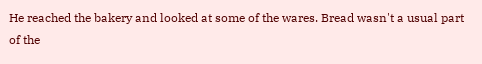He reached the bakery and looked at some of the wares. Bread wasn't a usual part of the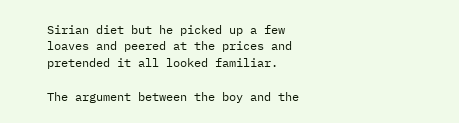Sirian diet but he picked up a few loaves and peered at the prices and pretended it all looked familiar.

The argument between the boy and the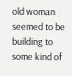old woman seemed to be building to some kind of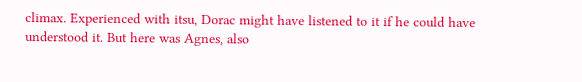climax. Experienced with itsu, Dorac might have listened to it if he could have understood it. But here was Agnes, also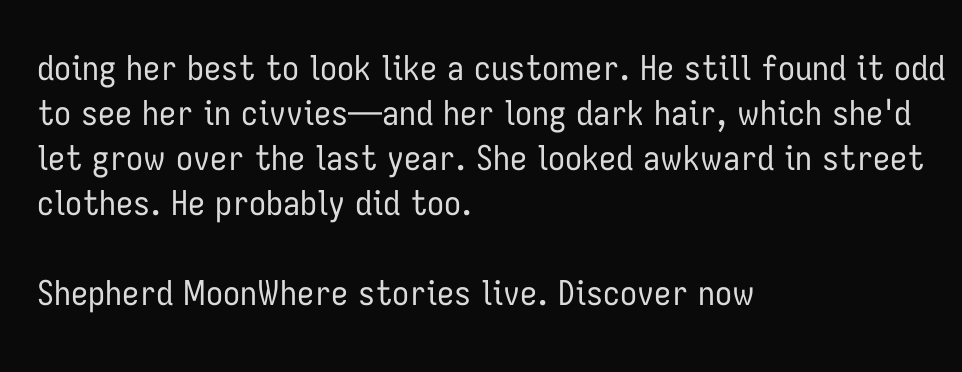doing her best to look like a customer. He still found it odd to see her in civvies—and her long dark hair, which she'd let grow over the last year. She looked awkward in street clothes. He probably did too.

Shepherd MoonWhere stories live. Discover now